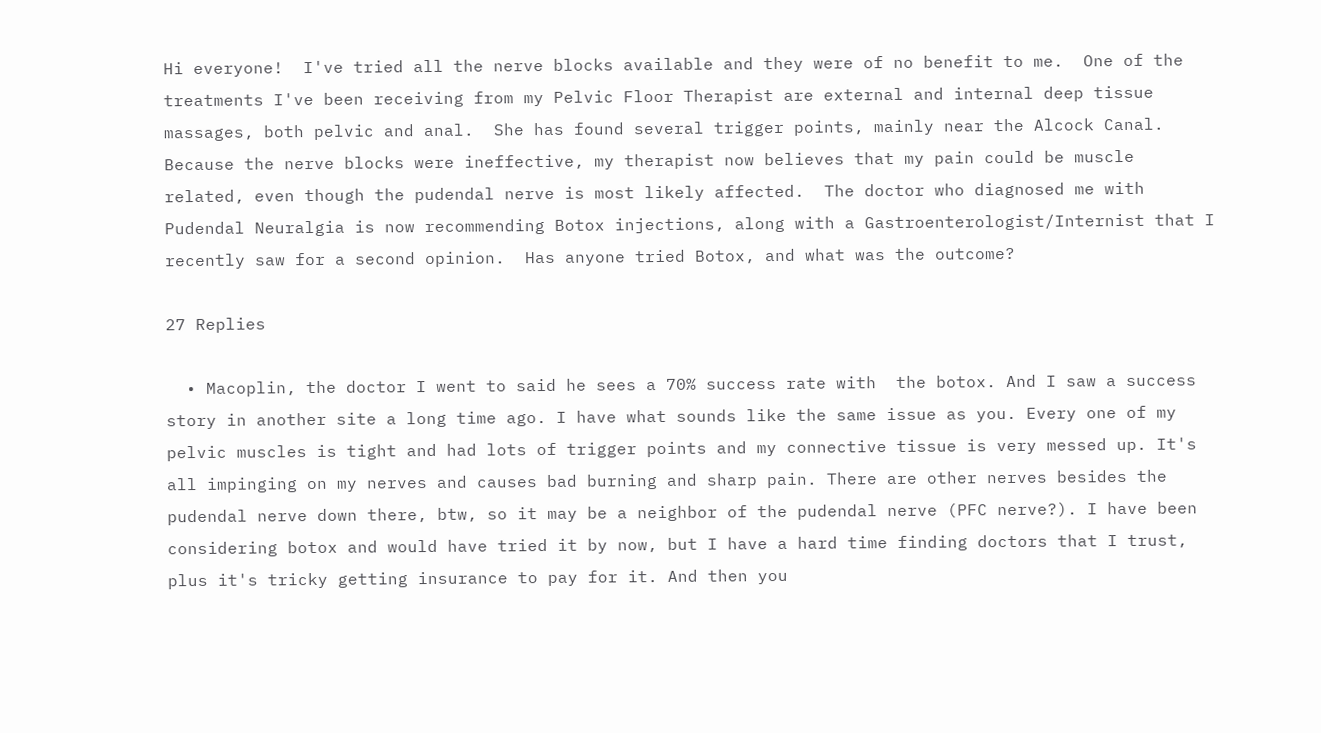Hi everyone!  I've tried all the nerve blocks available and they were of no benefit to me.  One of the treatments I've been receiving from my Pelvic Floor Therapist are external and internal deep tissue massages, both pelvic and anal.  She has found several trigger points, mainly near the Alcock Canal.  Because the nerve blocks were ineffective, my therapist now believes that my pain could be muscle related, even though the pudendal nerve is most likely affected.  The doctor who diagnosed me with Pudendal Neuralgia is now recommending Botox injections, along with a Gastroenterologist/Internist that I recently saw for a second opinion.  Has anyone tried Botox, and what was the outcome?

27 Replies

  • Macoplin, the doctor I went to said he sees a 70% success rate with  the botox. And I saw a success story in another site a long time ago. I have what sounds like the same issue as you. Every one of my pelvic muscles is tight and had lots of trigger points and my connective tissue is very messed up. It's all impinging on my nerves and causes bad burning and sharp pain. There are other nerves besides the pudendal nerve down there, btw, so it may be a neighbor of the pudendal nerve (PFC nerve?). I have been considering botox and would have tried it by now, but I have a hard time finding doctors that I trust, plus it's tricky getting insurance to pay for it. And then you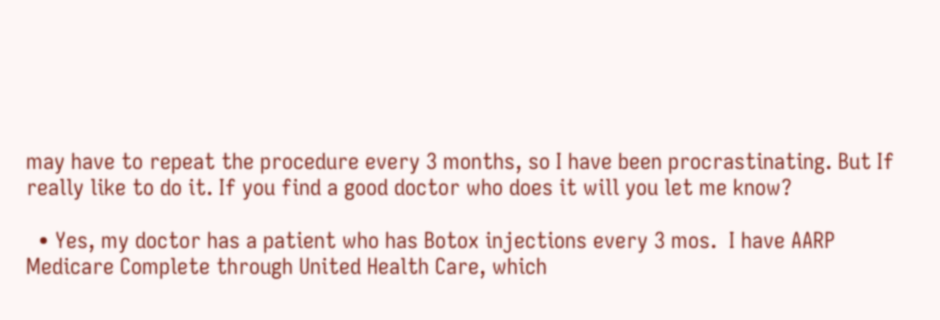may have to repeat the procedure every 3 months, so I have been procrastinating. But If really like to do it. If you find a good doctor who does it will you let me know?

  • Yes, my doctor has a patient who has Botox injections every 3 mos.  I have AARP Medicare Complete through United Health Care, which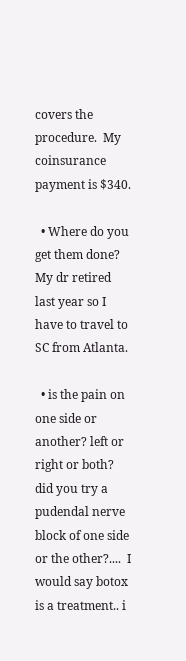covers the procedure.  My coinsurance payment is $340.

  • Where do you get them done? My dr retired last year so I have to travel to SC from Atlanta.

  • is the pain on one side or another? left or right or both?  did you try a pudendal nerve block of one side or the other?....  I would say botox is a treatment.. i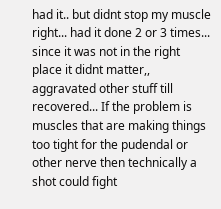had it.. but didnt stop my muscle right... had it done 2 or 3 times... since it was not in the right place it didnt matter,, aggravated other stuff till recovered... If the problem is muscles that are making things too tight for the pudendal or other nerve then technically a shot could fight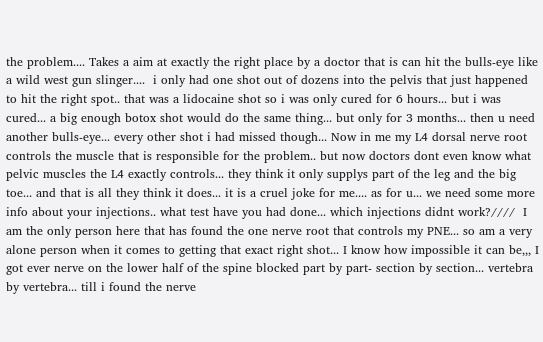the problem.... Takes a aim at exactly the right place by a doctor that is can hit the bulls-eye like a wild west gun slinger....  i only had one shot out of dozens into the pelvis that just happened to hit the right spot.. that was a lidocaine shot so i was only cured for 6 hours... but i was cured... a big enough botox shot would do the same thing... but only for 3 months... then u need another bulls-eye... every other shot i had missed though... Now in me my L4 dorsal nerve root controls the muscle that is responsible for the problem.. but now doctors dont even know what pelvic muscles the L4 exactly controls... they think it only supplys part of the leg and the big toe... and that is all they think it does... it is a cruel joke for me.... as for u... we need some more info about your injections.. what test have you had done... which injections didnt work?////  I am the only person here that has found the one nerve root that controls my PNE... so am a very alone person when it comes to getting that exact right shot... I know how impossible it can be,,, I got ever nerve on the lower half of the spine blocked part by part- section by section... vertebra by vertebra... till i found the nerve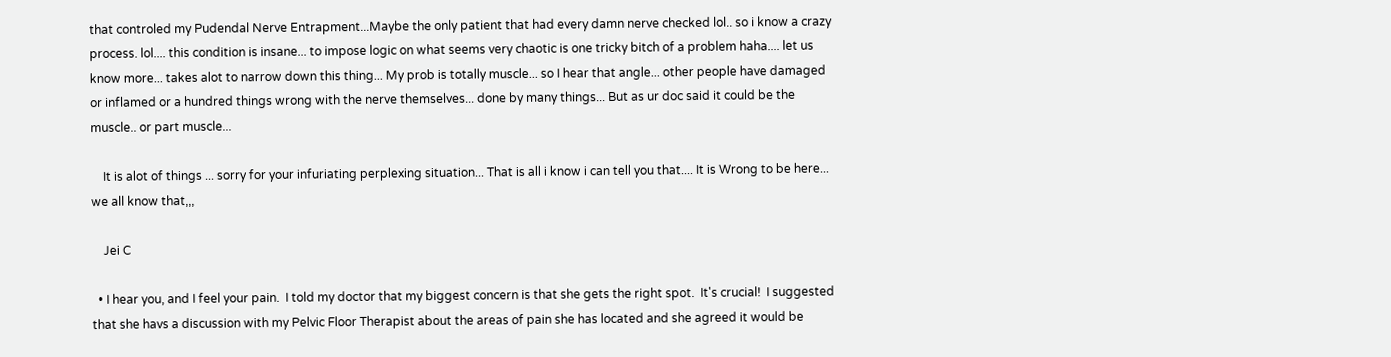that controled my Pudendal Nerve Entrapment...Maybe the only patient that had every damn nerve checked lol.. so i know a crazy process. lol.... this condition is insane... to impose logic on what seems very chaotic is one tricky bitch of a problem haha.... let us know more... takes alot to narrow down this thing... My prob is totally muscle... so I hear that angle... other people have damaged or inflamed or a hundred things wrong with the nerve themselves... done by many things... But as ur doc said it could be the muscle.. or part muscle...

    It is alot of things ... sorry for your infuriating perplexing situation... That is all i know i can tell you that.... It is Wrong to be here... we all know that,,,

    Jei C

  • I hear you, and I feel your pain.  I told my doctor that my biggest concern is that she gets the right spot.  It's crucial!  I suggested that she havs a discussion with my Pelvic Floor Therapist about the areas of pain she has located and she agreed it would be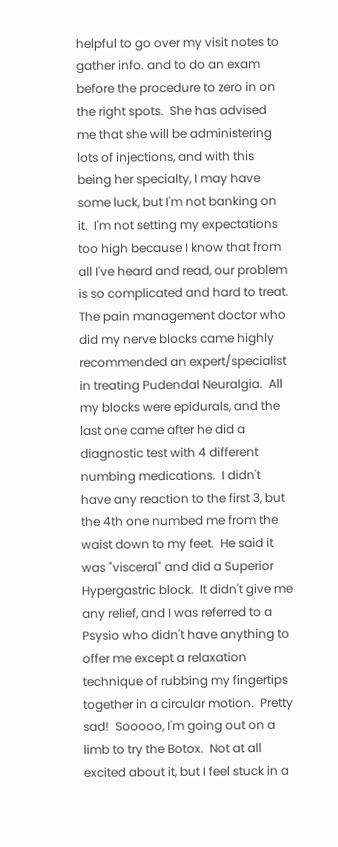helpful to go over my visit notes to gather info. and to do an exam before the procedure to zero in on the right spots.  She has advised me that she will be administering lots of injections, and with this being her specialty, I may have some luck, but I'm not banking on it.  I'm not setting my expectations too high because I know that from all I've heard and read, our problem is so complicated and hard to treat.  The pain management doctor who did my nerve blocks came highly recommended an expert/specialist in treating Pudendal Neuralgia.  All my blocks were epidurals, and the last one came after he did a diagnostic test with 4 different numbing medications.  I didn't have any reaction to the first 3, but the 4th one numbed me from the waist down to my feet.  He said it was "visceral" and did a Superior Hypergastric block.  It didn't give me any relief, and I was referred to a Psysio who didn't have anything to offer me except a relaxation technique of rubbing my fingertips together in a circular motion.  Pretty sad!  Sooooo, I'm going out on a limb to try the Botox.  Not at all excited about it, but I feel stuck in a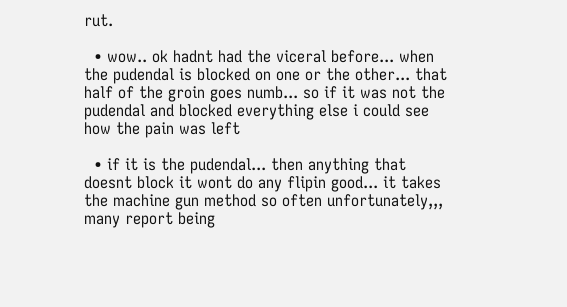rut.

  • wow.. ok hadnt had the viceral before... when the pudendal is blocked on one or the other... that half of the groin goes numb... so if it was not the pudendal and blocked everything else i could see how the pain was left

  • if it is the pudendal... then anything that doesnt block it wont do any flipin good... it takes the machine gun method so often unfortunately,,, many report being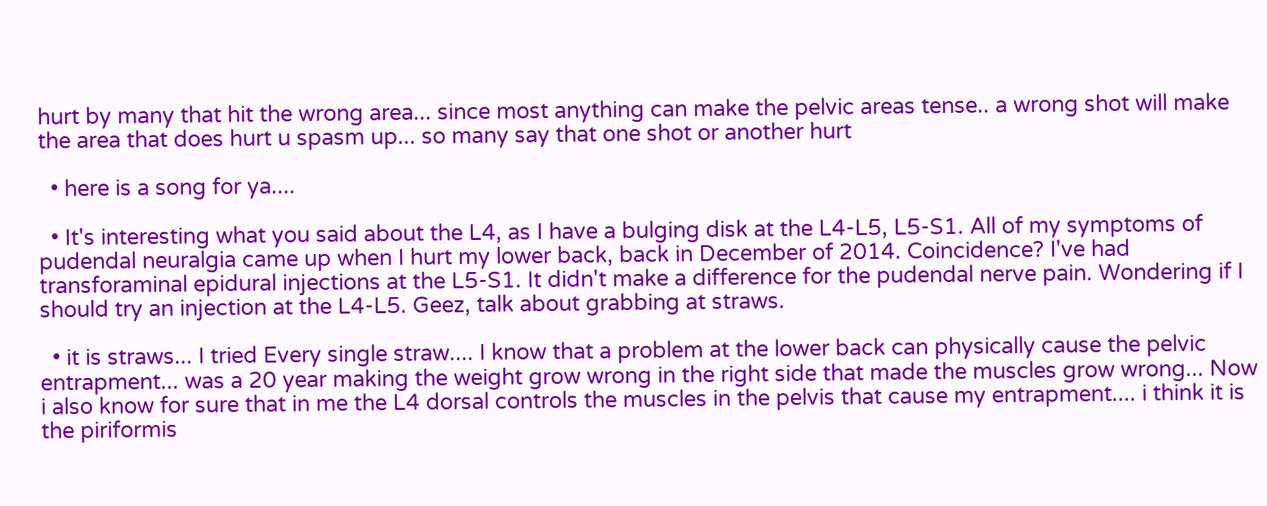hurt by many that hit the wrong area... since most anything can make the pelvic areas tense.. a wrong shot will make the area that does hurt u spasm up... so many say that one shot or another hurt

  • here is a song for ya....

  • It's interesting what you said about the L4, as I have a bulging disk at the L4-L5, L5-S1. All of my symptoms of pudendal neuralgia came up when I hurt my lower back, back in December of 2014. Coincidence? I've had transforaminal epidural injections at the L5-S1. It didn't make a difference for the pudendal nerve pain. Wondering if I should try an injection at the L4-L5. Geez, talk about grabbing at straws.

  • it is straws... I tried Every single straw.... I know that a problem at the lower back can physically cause the pelvic entrapment... was a 20 year making the weight grow wrong in the right side that made the muscles grow wrong... Now i also know for sure that in me the L4 dorsal controls the muscles in the pelvis that cause my entrapment.... i think it is the piriformis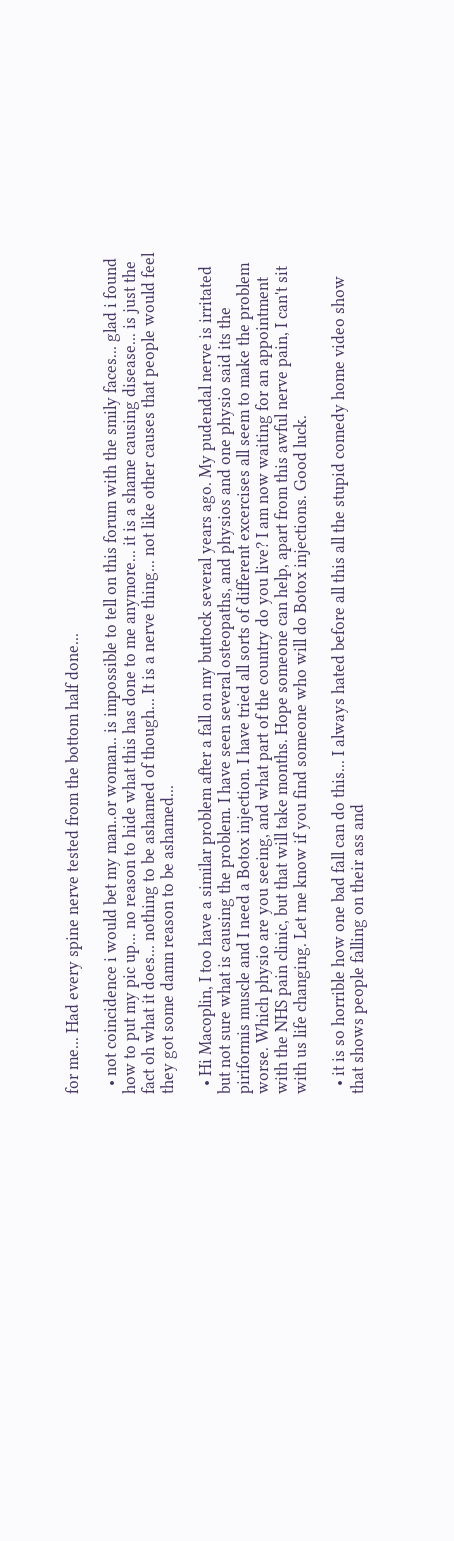for me... Had every spine nerve tested from the bottom half done...

  • not coincidence i would bet my man..or woman.. is impossible to tell on this forum with the smily faces... glad i found how to put my pic up... no reason to hide what this has done to me anymore... it is a shame causing disease... is just the fact oh what it does... nothing to be ashamed of though... It is a nerve thing... not like other causes that people would feel they got some damn reason to be ashamed...

  • Hi Macoplin, I too have a similar problem after a fall on my buttock several years ago. My pudendal nerve is irritated but not sure what is causing the problem. I have seen several osteopaths, and physios and one physio said its the piriformis muscle and I need a Botox injection. I have tried all sorts of different excercises all seem to make the problem worse. Which physio are you seeing, and what part of the country do you live? I am now waiting for an appointment with the NHS pain clinic, but that will take months. Hope someone can help, apart from this awful nerve pain, I can't sit with us life changing. Let me know if you find someone who will do Botox injections. Good luck.

  • it is so horrible how one bad fall can do this... I always hated before all this all the stupid comedy home video show that shows people falling on their ass and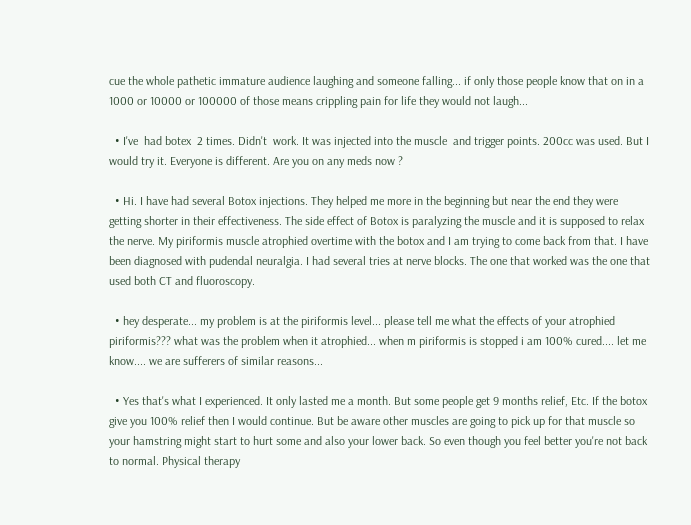cue the whole pathetic immature audience laughing and someone falling... if only those people know that on in a 1000 or 10000 or 100000 of those means crippling pain for life they would not laugh...

  • I've  had botex  2 times. Didn't  work. It was injected into the muscle  and trigger points. 200cc was used. But I would try it. Everyone is different. Are you on any meds now ?

  • Hi. I have had several Botox injections. They helped me more in the beginning but near the end they were getting shorter in their effectiveness. The side effect of Botox is paralyzing the muscle and it is supposed to relax the nerve. My piriformis muscle atrophied overtime with the botox and I am trying to come back from that. I have been diagnosed with pudendal neuralgia. I had several tries at nerve blocks. The one that worked was the one that used both CT and fluoroscopy.

  • hey desperate... my problem is at the piriformis level... please tell me what the effects of your atrophied piriformis??? what was the problem when it atrophied... when m piriformis is stopped i am 100% cured.... let me know.... we are sufferers of similar reasons...

  • Yes that's what I experienced. It only lasted me a month. But some people get 9 months relief, Etc. If the botox give you 100% relief then I would continue. But be aware other muscles are going to pick up for that muscle so your hamstring might start to hurt some and also your lower back. So even though you feel better you're not back to normal. Physical therapy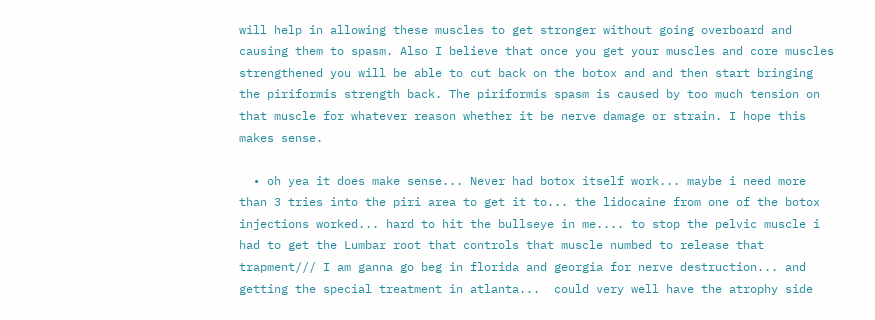will help in allowing these muscles to get stronger without going overboard and causing them to spasm. Also I believe that once you get your muscles and core muscles strengthened you will be able to cut back on the botox and and then start bringing the piriformis strength back. The piriformis spasm is caused by too much tension on that muscle for whatever reason whether it be nerve damage or strain. I hope this makes sense.

  • oh yea it does make sense... Never had botox itself work... maybe i need more than 3 tries into the piri area to get it to... the lidocaine from one of the botox injections worked... hard to hit the bullseye in me.... to stop the pelvic muscle i had to get the Lumbar root that controls that muscle numbed to release that trapment/// I am ganna go beg in florida and georgia for nerve destruction... and getting the special treatment in atlanta...  could very well have the atrophy side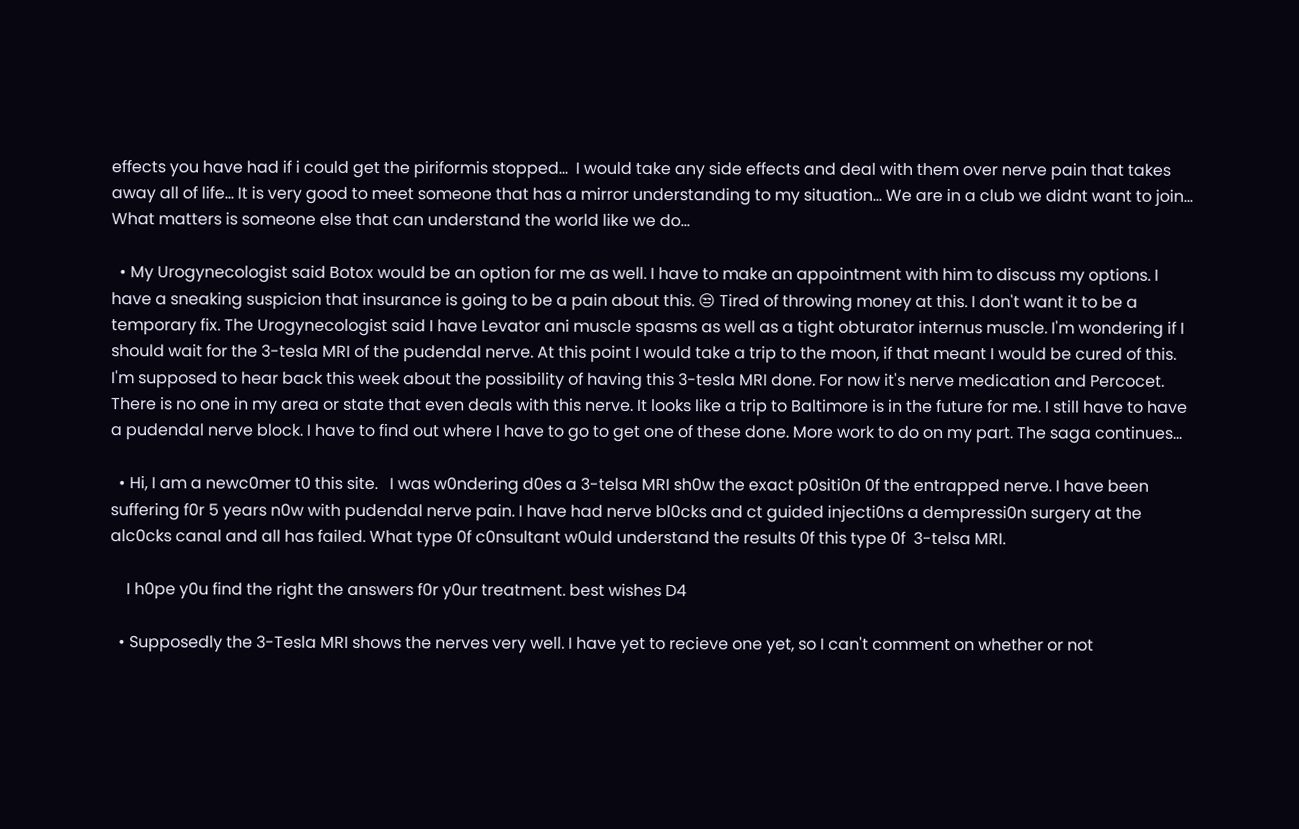effects you have had if i could get the piriformis stopped...  I would take any side effects and deal with them over nerve pain that takes away all of life... It is very good to meet someone that has a mirror understanding to my situation... We are in a club we didnt want to join... What matters is someone else that can understand the world like we do...

  • My Urogynecologist said Botox would be an option for me as well. I have to make an appointment with him to discuss my options. I have a sneaking suspicion that insurance is going to be a pain about this. 😒 Tired of throwing money at this. I don't want it to be a temporary fix. The Urogynecologist said I have Levator ani muscle spasms as well as a tight obturator internus muscle. I'm wondering if I should wait for the 3-tesla MRI of the pudendal nerve. At this point I would take a trip to the moon, if that meant I would be cured of this. I'm supposed to hear back this week about the possibility of having this 3-tesla MRI done. For now it's nerve medication and Percocet. There is no one in my area or state that even deals with this nerve. It looks like a trip to Baltimore is in the future for me. I still have to have a pudendal nerve block. I have to find out where I have to go to get one of these done. More work to do on my part. The saga continues...

  • Hi, I am a newc0mer t0 this site.   I was w0ndering d0es a 3-telsa MRI sh0w the exact p0siti0n 0f the entrapped nerve. I have been suffering f0r 5 years n0w with pudendal nerve pain. I have had nerve bl0cks and ct guided injecti0ns a dempressi0n surgery at the alc0cks canal and all has failed. What type 0f c0nsultant w0uld understand the results 0f this type 0f  3-telsa MRI.

    I h0pe y0u find the right the answers f0r y0ur treatment. best wishes D4

  • Supposedly the 3-Tesla MRI shows the nerves very well. I have yet to recieve one yet, so I can't comment on whether or not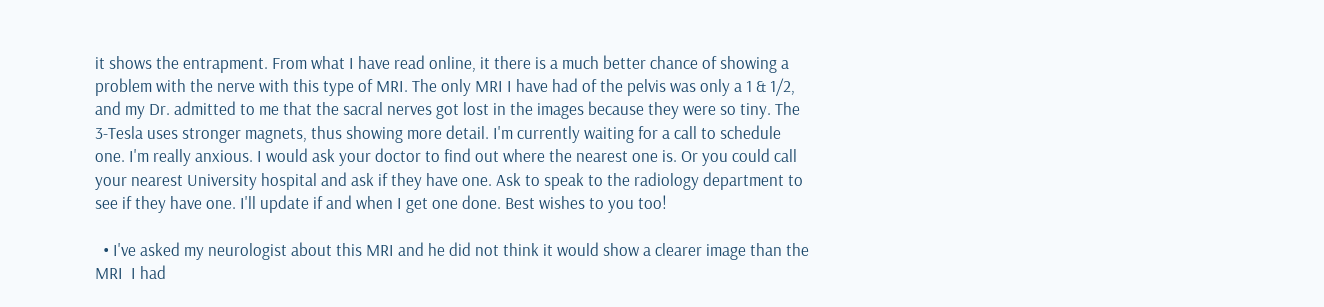it shows the entrapment. From what I have read online, it there is a much better chance of showing a problem with the nerve with this type of MRI. The only MRI I have had of the pelvis was only a 1 & 1/2, and my Dr. admitted to me that the sacral nerves got lost in the images because they were so tiny. The 3-Tesla uses stronger magnets, thus showing more detail. I'm currently waiting for a call to schedule one. I'm really anxious. I would ask your doctor to find out where the nearest one is. Or you could call your nearest University hospital and ask if they have one. Ask to speak to the radiology department to see if they have one. I'll update if and when I get one done. Best wishes to you too!

  • I've asked my neurologist about this MRI and he did not think it would show a clearer image than the MRI  I had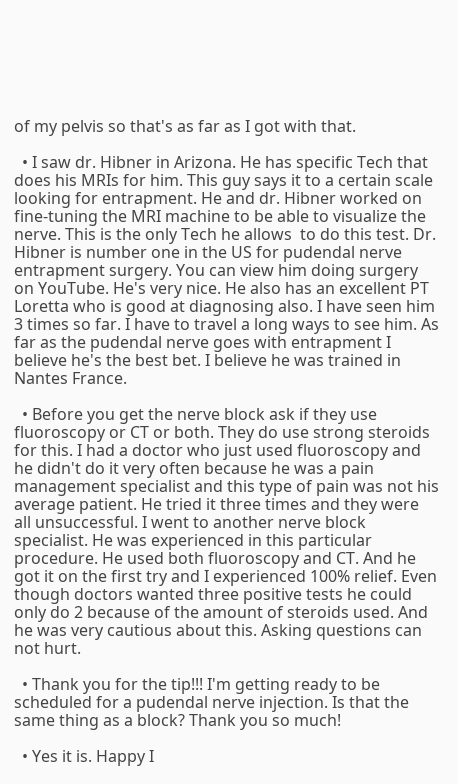of my pelvis so that's as far as I got with that.

  • I saw dr. Hibner in Arizona. He has specific Tech that does his MRIs for him. This guy says it to a certain scale looking for entrapment. He and dr. Hibner worked on fine-tuning the MRI machine to be able to visualize the nerve. This is the only Tech he allows  to do this test. Dr. Hibner is number one in the US for pudendal nerve entrapment surgery. You can view him doing surgery on YouTube. He's very nice. He also has an excellent PT Loretta who is good at diagnosing also. I have seen him 3 times so far. I have to travel a long ways to see him. As far as the pudendal nerve goes with entrapment I believe he's the best bet. I believe he was trained in Nantes France.

  • Before you get the nerve block ask if they use fluoroscopy or CT or both. They do use strong steroids for this. I had a doctor who just used fluoroscopy and he didn't do it very often because he was a pain management specialist and this type of pain was not his average patient. He tried it three times and they were all unsuccessful. I went to another nerve block specialist. He was experienced in this particular procedure. He used both fluoroscopy and CT. And he got it on the first try and I experienced 100% relief. Even though doctors wanted three positive tests he could only do 2 because of the amount of steroids used. And he was very cautious about this. Asking questions can not hurt.

  • Thank you for the tip!!! I'm getting ready to be scheduled for a pudendal nerve injection. Is that the same thing as a block? Thank you so much!

  • Yes it is. Happy I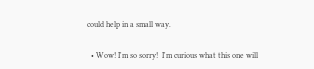could help in a small way.

  • Wow! I'm so sorry!  I'm curious what this one will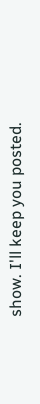show. I'll keep you posted.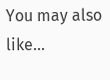You may also like...